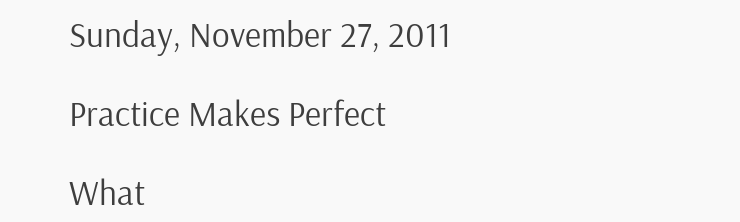Sunday, November 27, 2011

Practice Makes Perfect

What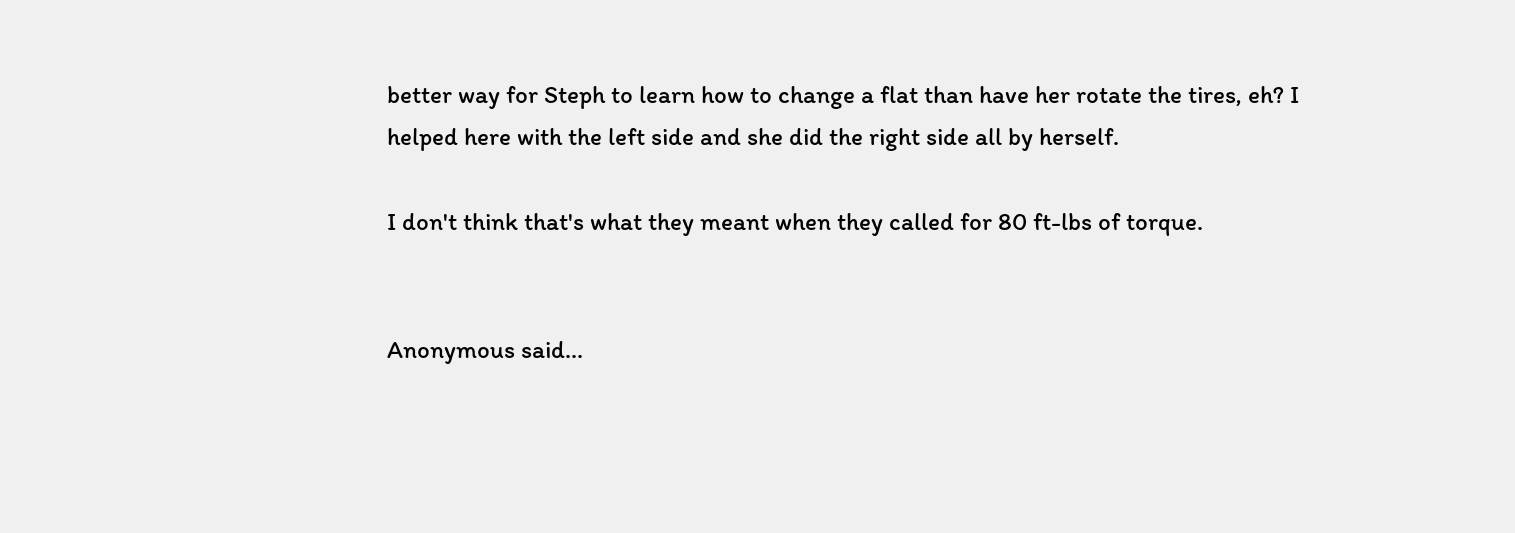better way for Steph to learn how to change a flat than have her rotate the tires, eh? I helped here with the left side and she did the right side all by herself.

I don't think that's what they meant when they called for 80 ft-lbs of torque.


Anonymous said...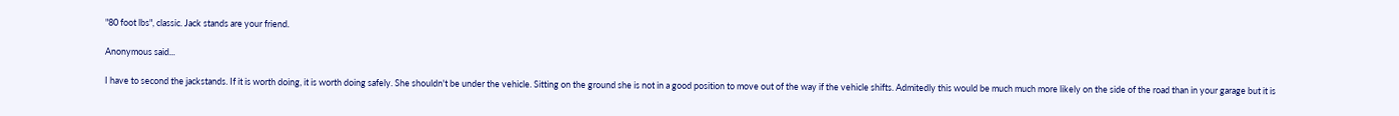"80 foot lbs", classic. Jack stands are your friend.

Anonymous said...

I have to second the jackstands. If it is worth doing, it is worth doing safely. She shouldn't be under the vehicle. Sitting on the ground she is not in a good position to move out of the way if the vehicle shifts. Admitedly this would be much much more likely on the side of the road than in your garage but it is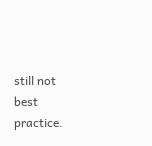still not best practice.